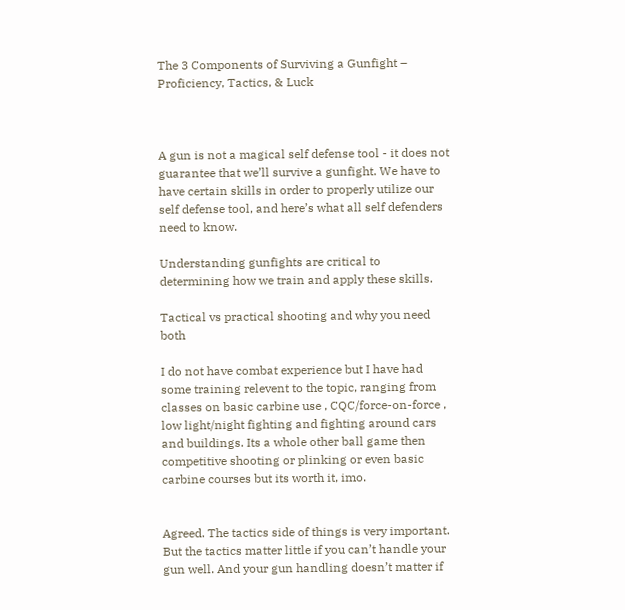The 3 Components of Surviving a Gunfight – Proficiency, Tactics, & Luck



A gun is not a magical self defense tool - it does not guarantee that we’ll survive a gunfight. We have to have certain skills in order to properly utilize our self defense tool, and here’s what all self defenders need to know.

Understanding gunfights are critical to determining how we train and apply these skills.

Tactical vs practical shooting and why you need both

I do not have combat experience but I have had some training relevent to the topic, ranging from classes on basic carbine use , CQC/force-on-force , low light/night fighting and fighting around cars and buildings. Its a whole other ball game then competitive shooting or plinking or even basic carbine courses but its worth it, imo.


Agreed. The tactics side of things is very important. But the tactics matter little if you can’t handle your gun well. And your gun handling doesn’t matter if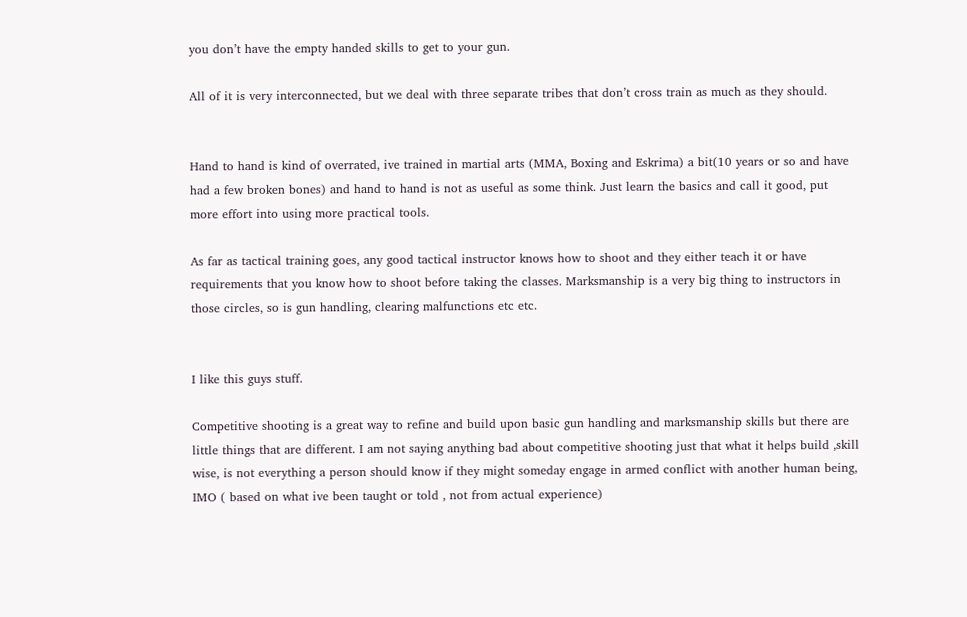you don’t have the empty handed skills to get to your gun.

All of it is very interconnected, but we deal with three separate tribes that don’t cross train as much as they should.


Hand to hand is kind of overrated, ive trained in martial arts (MMA, Boxing and Eskrima) a bit(10 years or so and have had a few broken bones) and hand to hand is not as useful as some think. Just learn the basics and call it good, put more effort into using more practical tools.

As far as tactical training goes, any good tactical instructor knows how to shoot and they either teach it or have requirements that you know how to shoot before taking the classes. Marksmanship is a very big thing to instructors in those circles, so is gun handling, clearing malfunctions etc etc.


I like this guys stuff.

Competitive shooting is a great way to refine and build upon basic gun handling and marksmanship skills but there are little things that are different. I am not saying anything bad about competitive shooting just that what it helps build ,skill wise, is not everything a person should know if they might someday engage in armed conflict with another human being, IMO ( based on what ive been taught or told , not from actual experience)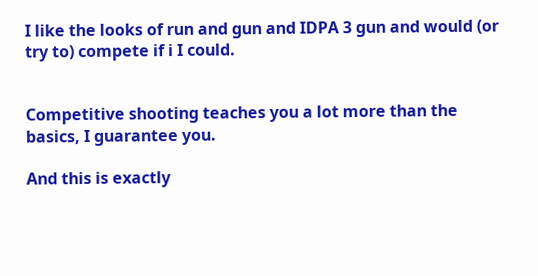I like the looks of run and gun and IDPA 3 gun and would (or try to) compete if i I could.


Competitive shooting teaches you a lot more than the basics, I guarantee you.

And this is exactly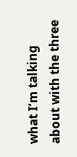what I’m talking about with the three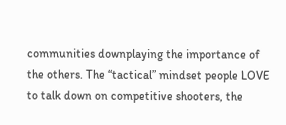communities downplaying the importance of the others. The “tactical” mindset people LOVE to talk down on competitive shooters, the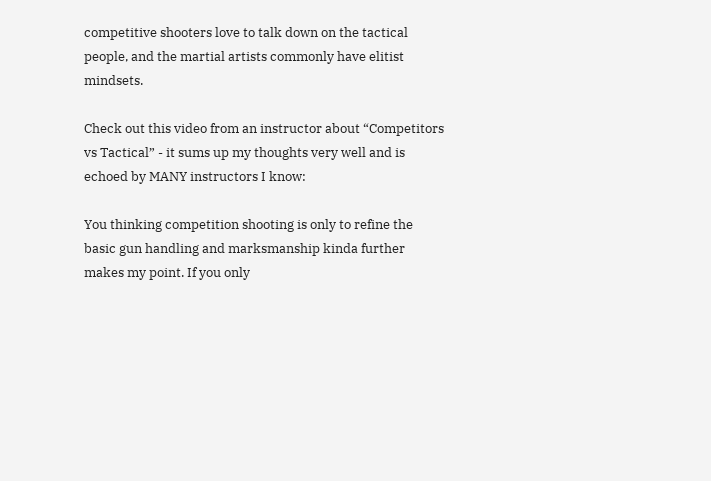competitive shooters love to talk down on the tactical people, and the martial artists commonly have elitist mindsets.

Check out this video from an instructor about “Competitors vs Tactical” - it sums up my thoughts very well and is echoed by MANY instructors I know:

You thinking competition shooting is only to refine the basic gun handling and marksmanship kinda further makes my point. If you only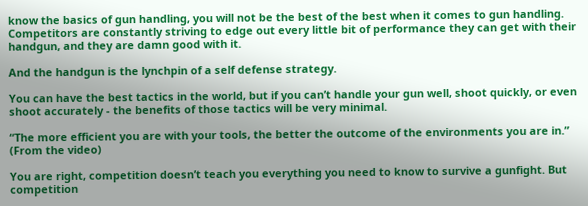know the basics of gun handling, you will not be the best of the best when it comes to gun handling. Competitors are constantly striving to edge out every little bit of performance they can get with their handgun, and they are damn good with it.

And the handgun is the lynchpin of a self defense strategy.

You can have the best tactics in the world, but if you can’t handle your gun well, shoot quickly, or even shoot accurately - the benefits of those tactics will be very minimal.

“The more efficient you are with your tools, the better the outcome of the environments you are in.” (From the video)

You are right, competition doesn’t teach you everything you need to know to survive a gunfight. But competition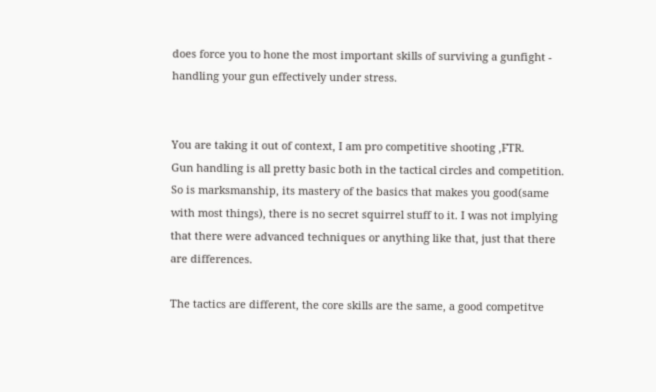does force you to hone the most important skills of surviving a gunfight - handling your gun effectively under stress.


You are taking it out of context, I am pro competitive shooting ,FTR.
Gun handling is all pretty basic both in the tactical circles and competition. So is marksmanship, its mastery of the basics that makes you good(same with most things), there is no secret squirrel stuff to it. I was not implying that there were advanced techniques or anything like that, just that there are differences.

The tactics are different, the core skills are the same, a good competitve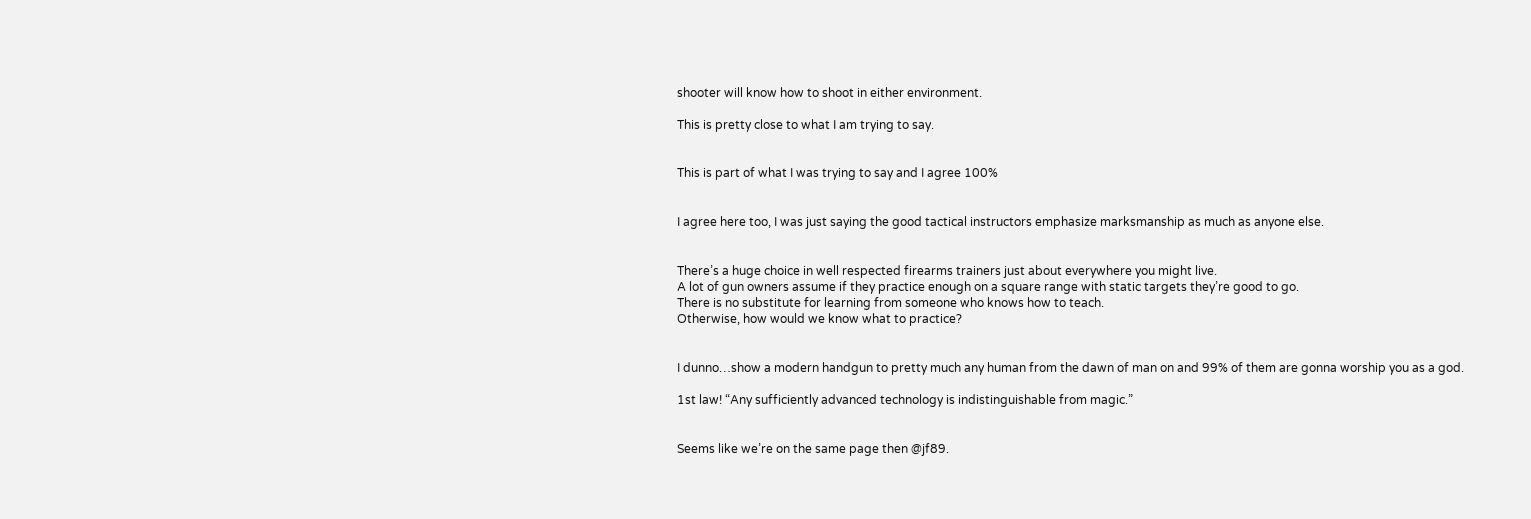shooter will know how to shoot in either environment.

This is pretty close to what I am trying to say.


This is part of what I was trying to say and I agree 100%


I agree here too, I was just saying the good tactical instructors emphasize marksmanship as much as anyone else.


There’s a huge choice in well respected firearms trainers just about everywhere you might live.
A lot of gun owners assume if they practice enough on a square range with static targets they’re good to go.
There is no substitute for learning from someone who knows how to teach.
Otherwise, how would we know what to practice?


I dunno…show a modern handgun to pretty much any human from the dawn of man on and 99% of them are gonna worship you as a god.

1st law! “Any sufficiently advanced technology is indistinguishable from magic.”


Seems like we’re on the same page then @jf89.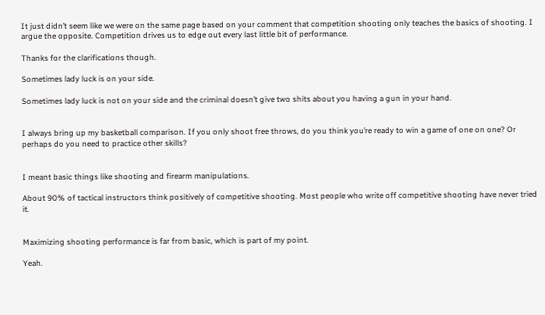It just didn’t seem like we were on the same page based on your comment that competition shooting only teaches the basics of shooting. I argue the opposite. Competition drives us to edge out every last little bit of performance.

Thanks for the clarifications though.

Sometimes lady luck is on your side.

Sometimes lady luck is not on your side and the criminal doesn’t give two shits about you having a gun in your hand.


I always bring up my basketball comparison. If you only shoot free throws, do you think you’re ready to win a game of one on one? Or perhaps do you need to practice other skills?


I meant basic things like shooting and firearm manipulations.

About 90% of tactical instructors think positively of competitive shooting. Most people who write off competitive shooting have never tried it.


Maximizing shooting performance is far from basic, which is part of my point.

Yeah.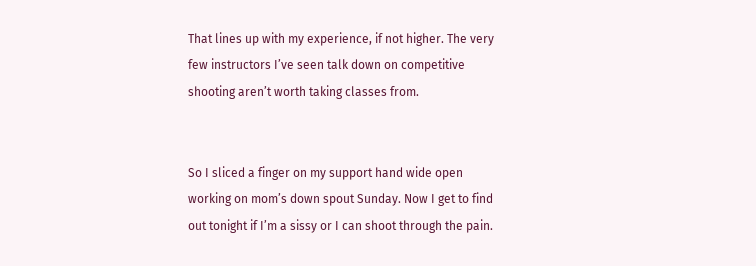That lines up with my experience, if not higher. The very few instructors I’ve seen talk down on competitive shooting aren’t worth taking classes from.


So I sliced a finger on my support hand wide open working on mom’s down spout Sunday. Now I get to find out tonight if I’m a sissy or I can shoot through the pain.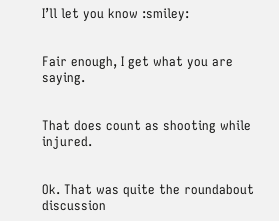I’ll let you know :smiley:


Fair enough, I get what you are saying.


That does count as shooting while injured.


Ok. That was quite the roundabout discussion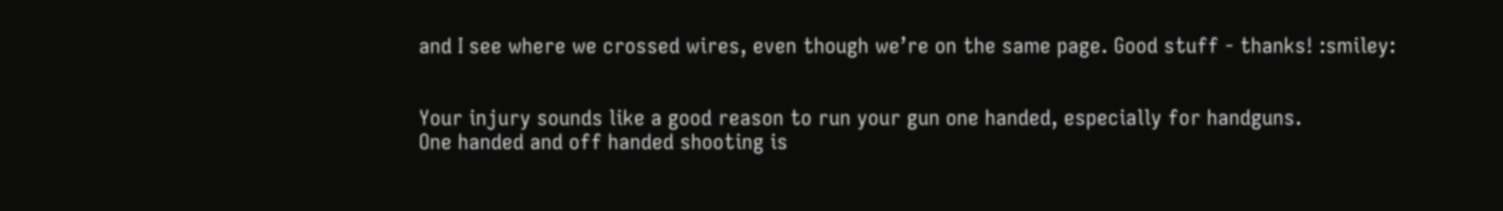and I see where we crossed wires, even though we’re on the same page. Good stuff - thanks! :smiley:


Your injury sounds like a good reason to run your gun one handed, especially for handguns.
One handed and off handed shooting is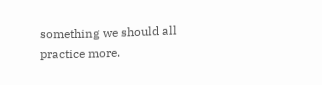something we should all practice more.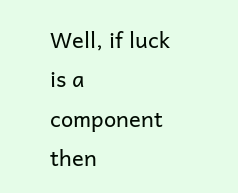Well, if luck is a component then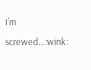I’m screwed…:wink: